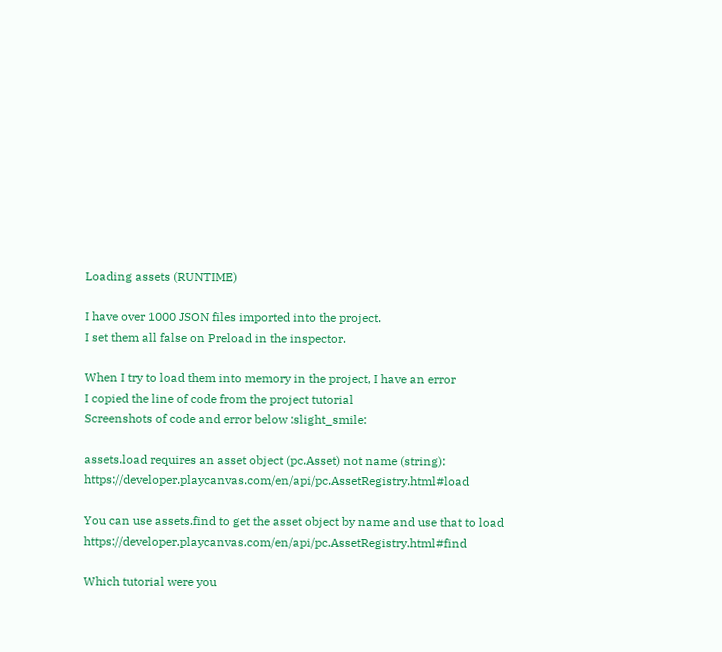Loading assets (RUNTIME)

I have over 1000 JSON files imported into the project.
I set them all false on Preload in the inspector.

When I try to load them into memory in the project, I have an error
I copied the line of code from the project tutorial
Screenshots of code and error below :slight_smile:

assets.load requires an asset object (pc.Asset) not name (string): https://developer.playcanvas.com/en/api/pc.AssetRegistry.html#load

You can use assets.find to get the asset object by name and use that to load https://developer.playcanvas.com/en/api/pc.AssetRegistry.html#find

Which tutorial were you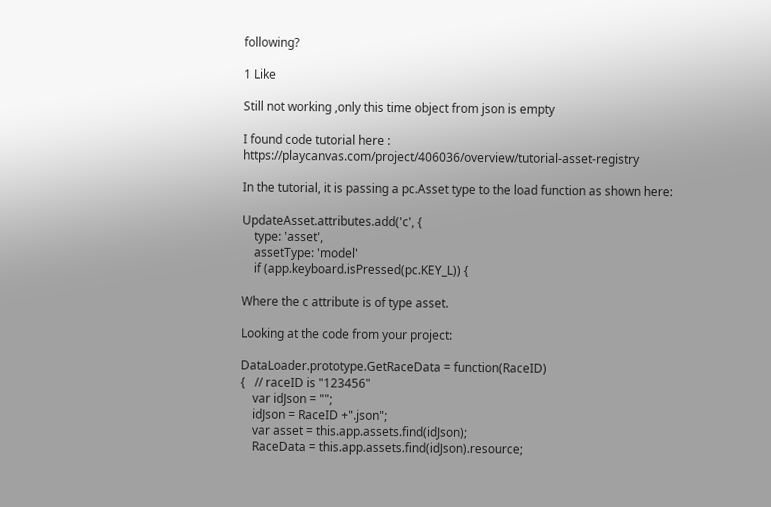following?

1 Like

Still not working ,only this time object from json is empty

I found code tutorial here : https://playcanvas.com/project/406036/overview/tutorial-asset-registry

In the tutorial, it is passing a pc.Asset type to the load function as shown here:

UpdateAsset.attributes.add('c', {
    type: 'asset',
    assetType: 'model'
    if (app.keyboard.isPressed(pc.KEY_L)) {

Where the c attribute is of type asset.

Looking at the code from your project:

DataLoader.prototype.GetRaceData = function(RaceID)
{   // raceID is "123456"
    var idJson = "";
    idJson = RaceID +".json";
    var asset = this.app.assets.find(idJson);
    RaceData = this.app.assets.find(idJson).resource;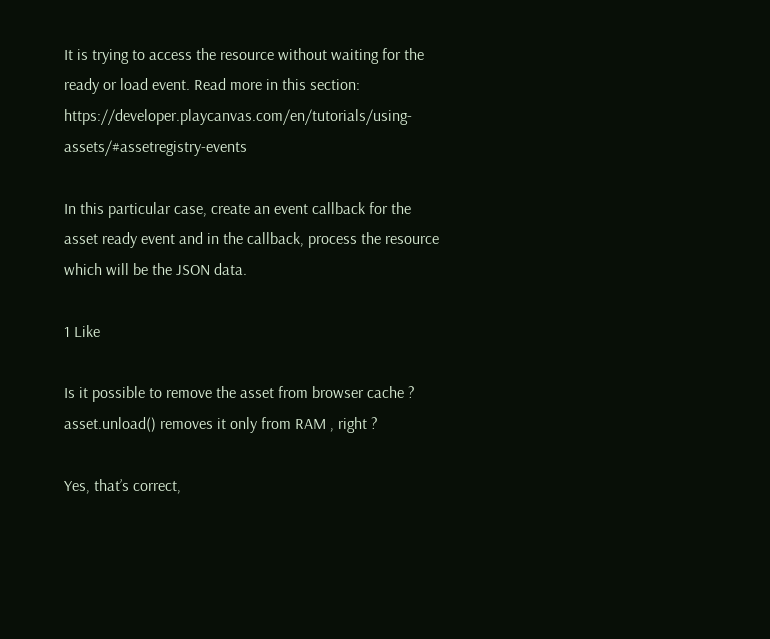It is trying to access the resource without waiting for the ready or load event. Read more in this section: https://developer.playcanvas.com/en/tutorials/using-assets/#assetregistry-events

In this particular case, create an event callback for the asset ready event and in the callback, process the resource which will be the JSON data.

1 Like

Is it possible to remove the asset from browser cache ?
asset.unload() removes it only from RAM , right ?

Yes, that’s correct,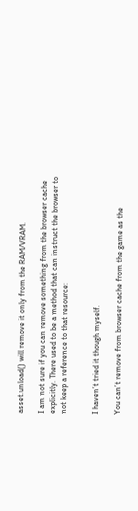asset.unload() will remove it only from the RAM/VRAM.

I am not sure if you can remove something from the browser cache explicitly. There used to be a method that can instruct the browser to not keep a reference to that resource:


I haven’t tried it though myself.

You can’t remove from browser cache from the game as the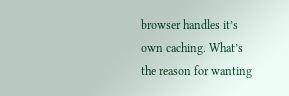browser handles it’s own caching. What’s the reason for wanting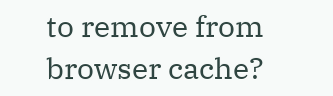to remove from browser cache?